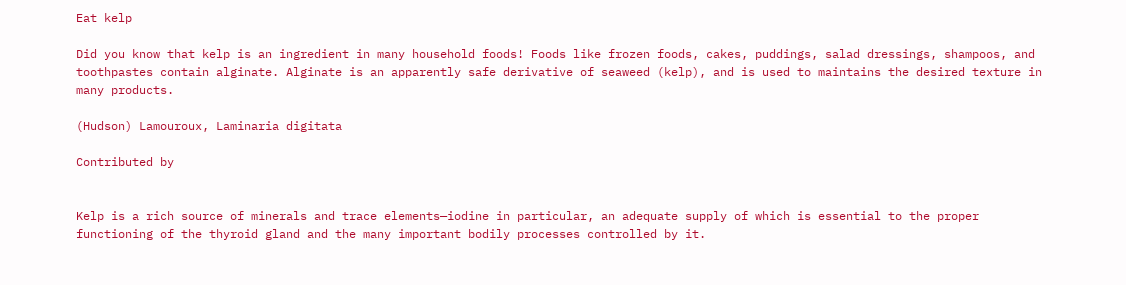Eat kelp

Did you know that kelp is an ingredient in many household foods! Foods like frozen foods, cakes, puddings, salad dressings, shampoos, and toothpastes contain alginate. Alginate is an apparently safe derivative of seaweed (kelp), and is used to maintains the desired texture in many products.

(Hudson) Lamouroux, Laminaria digitata

Contributed by


Kelp is a rich source of minerals and trace elements—iodine in particular, an adequate supply of which is essential to the proper functioning of the thyroid gland and the many important bodily processes controlled by it.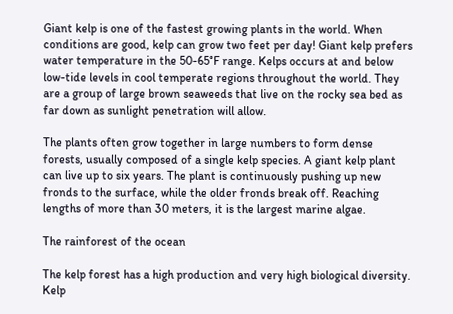Giant kelp is one of the fastest growing plants in the world. When conditions are good, kelp can grow two feet per day! Giant kelp prefers water temperature in the 50-65°F range. Kelps occurs at and below low-tide levels in cool temperate regions throughout the world. They are a group of large brown seaweeds that live on the rocky sea bed as far down as sunlight penetration will allow.

The plants often grow together in large numbers to form dense forests, usually composed of a single kelp species. A giant kelp plant can live up to six years. The plant is continuously pushing up new fronds to the surface, while the older fronds break off. Reaching lengths of more than 30 meters, it is the largest marine algae.

The rainforest of the ocean

The kelp forest has a high production and very high biological diversity. Kelp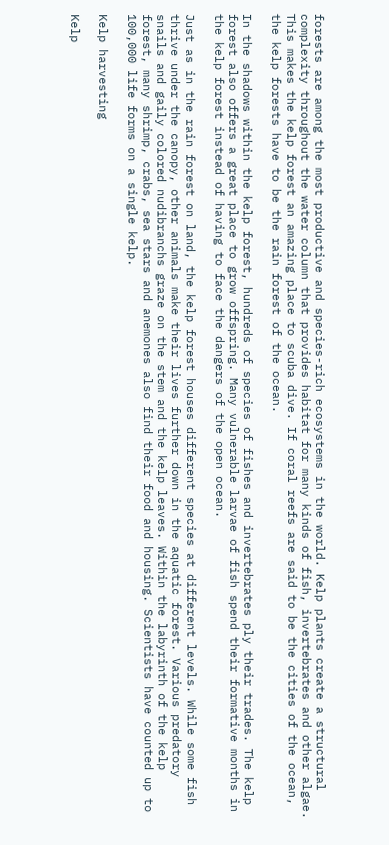forests are among the most productive and species-rich ecosystems in the world. Kelp plants create a structural complexity throughout the water column that provides habitat for many kinds of fish, invertebrates and other algae. This makes the kelp forest an amazing place to scuba dive. If coral reefs are said to be the cities of the ocean, the kelp forests have to be the rain forest of the ocean.

In the shadows within the kelp forest, hundreds of species of fishes and invertebrates ply their trades. The kelp forest also offers a great place to grow offspring. Many vulnerable larvae of fish spend their formative months in the kelp forest instead of having to face the dangers of the open ocean.

Just as in the rain forest on land, the kelp forest houses different species at different levels. While some fish thrive under the canopy, other animals make their lives further down in the aquatic forest. Various predatory snails and gaily colored nudibranchs graze on the stem and the kelp leaves. Within the labyrinth of the kelp forest, many shrimp, crabs, sea stars and anemones also find their food and housing. Scientists have counted up to 100,000 life forms on a single kelp.

Kelp harvesting

Kelp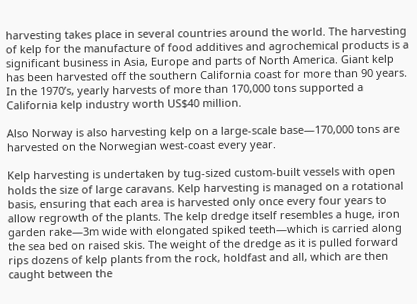harvesting takes place in several countries around the world. The harvesting of kelp for the manufacture of food additives and agrochemical products is a significant business in Asia, Europe and parts of North America. Giant kelp has been harvested off the southern California coast for more than 90 years. In the 1970’s, yearly harvests of more than 170,000 tons supported a California kelp industry worth US$40 million.

Also Norway is also harvesting kelp on a large-scale base—170,000 tons are harvested on the Norwegian west-coast every year.

Kelp harvesting is undertaken by tug-sized custom-built vessels with open holds the size of large caravans. Kelp harvesting is managed on a rotational basis, ensuring that each area is harvested only once every four years to allow regrowth of the plants. The kelp dredge itself resembles a huge, iron garden rake—3m wide with elongated spiked teeth—which is carried along the sea bed on raised skis. The weight of the dredge as it is pulled forward rips dozens of kelp plants from the rock, holdfast and all, which are then caught between the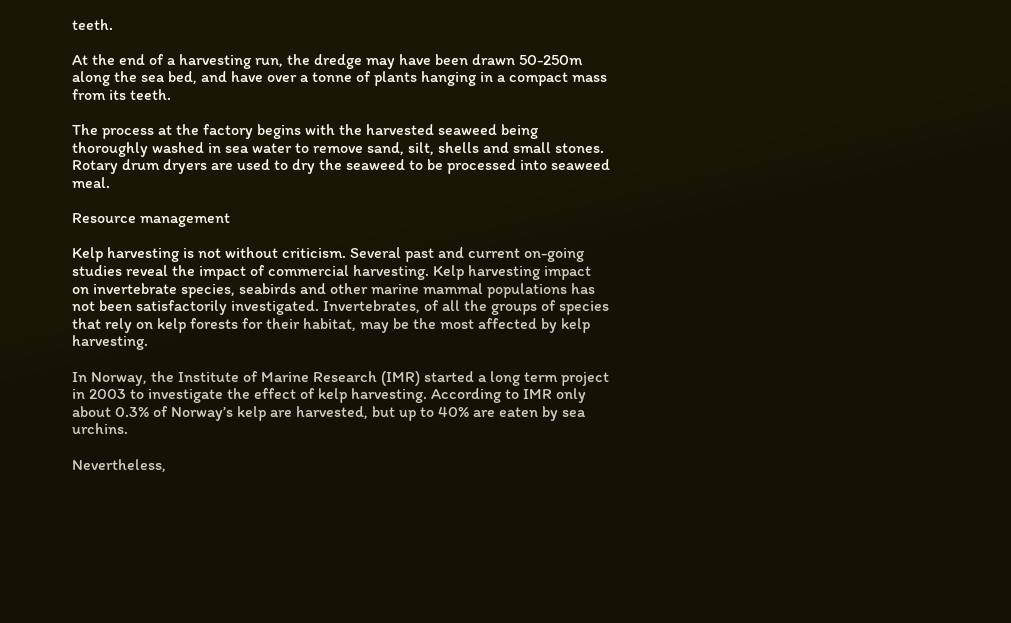teeth.

At the end of a harvesting run, the dredge may have been drawn 50-250m along the sea bed, and have over a tonne of plants hanging in a compact mass from its teeth.

The process at the factory begins with the harvested seaweed being thoroughly washed in sea water to remove sand, silt, shells and small stones. Rotary drum dryers are used to dry the seaweed to be processed into seaweed meal.

Resource management

Kelp harvesting is not without criticism. Several past and current on-going studies reveal the impact of commercial harvesting. Kelp harvesting impact on invertebrate species, seabirds and other marine mammal populations has not been satisfactorily investigated. Invertebrates, of all the groups of species that rely on kelp forests for their habitat, may be the most affected by kelp harvesting.

In Norway, the Institute of Marine Research (IMR) started a long term project in 2003 to investigate the effect of kelp harvesting. According to IMR only about 0.3% of Norway’s kelp are harvested, but up to 40% are eaten by sea urchins.

Nevertheless,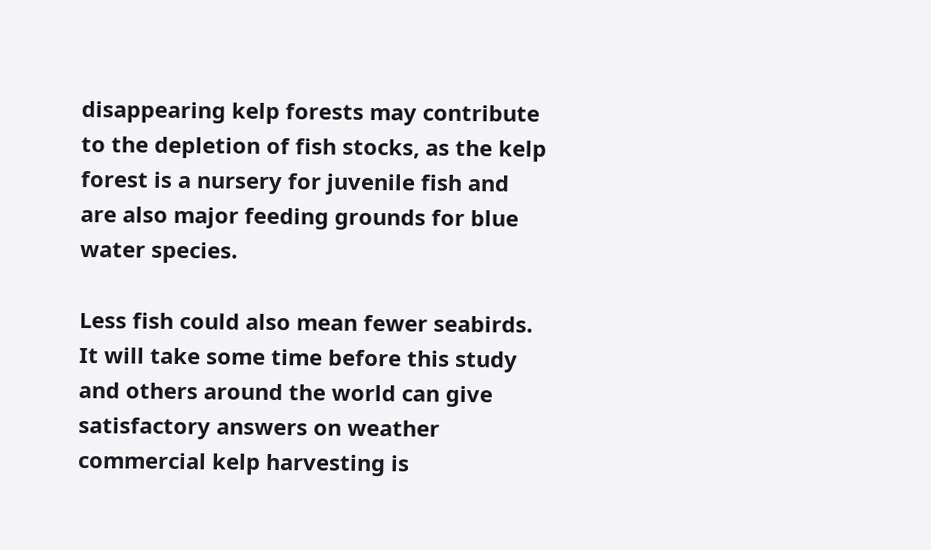disappearing kelp forests may contribute to the depletion of fish stocks, as the kelp forest is a nursery for juvenile fish and are also major feeding grounds for blue water species.

Less fish could also mean fewer seabirds. It will take some time before this study and others around the world can give satisfactory answers on weather commercial kelp harvesting is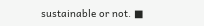sustainable or not. ■